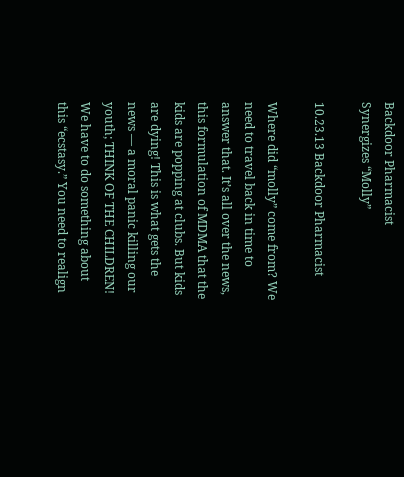Backdoor Pharmacist
Synergizes “Molly”

10.23.13 Backdoor Pharmacist

Where did “molly” come from? We need to travel back in time to answer that. It’s all over the news, this formulation of MDMA that the kids are popping at clubs. But kids are dying! This is what gets the news — a moral panic killing our youth; THINK OF THE CHILDREN! We have to do something about this “ecstasy.” You need to realign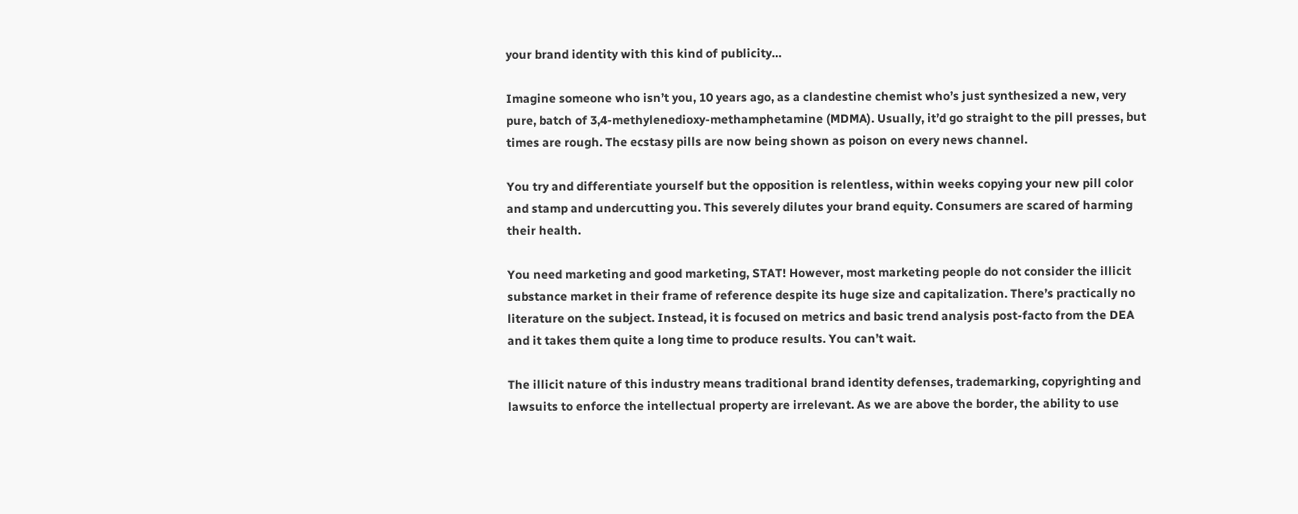your brand identity with this kind of publicity…

Imagine someone who isn’t you, 10 years ago, as a clandestine chemist who’s just synthesized a new, very pure, batch of 3,4-methylenedioxy-methamphetamine (MDMA). Usually, it’d go straight to the pill presses, but times are rough. The ecstasy pills are now being shown as poison on every news channel.

You try and differentiate yourself but the opposition is relentless, within weeks copying your new pill color and stamp and undercutting you. This severely dilutes your brand equity. Consumers are scared of harming their health.

You need marketing and good marketing, STAT! However, most marketing people do not consider the illicit substance market in their frame of reference despite its huge size and capitalization. There’s practically no literature on the subject. Instead, it is focused on metrics and basic trend analysis post-facto from the DEA and it takes them quite a long time to produce results. You can’t wait.

The illicit nature of this industry means traditional brand identity defenses, trademarking, copyrighting and lawsuits to enforce the intellectual property are irrelevant. As we are above the border, the ability to use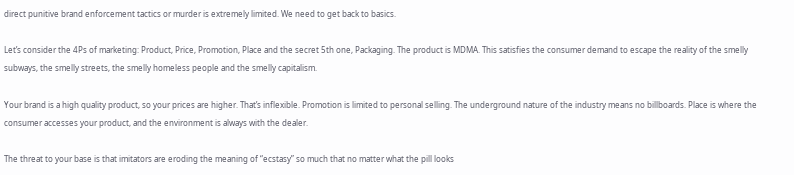direct punitive brand enforcement tactics or murder is extremely limited. We need to get back to basics.

Let’s consider the 4Ps of marketing: Product, Price, Promotion, Place and the secret 5th one, Packaging. The product is MDMA. This satisfies the consumer demand to escape the reality of the smelly subways, the smelly streets, the smelly homeless people and the smelly capitalism.

Your brand is a high quality product, so your prices are higher. That’s inflexible. Promotion is limited to personal selling. The underground nature of the industry means no billboards. Place is where the consumer accesses your product, and the environment is always with the dealer.

The threat to your base is that imitators are eroding the meaning of “ecstasy” so much that no matter what the pill looks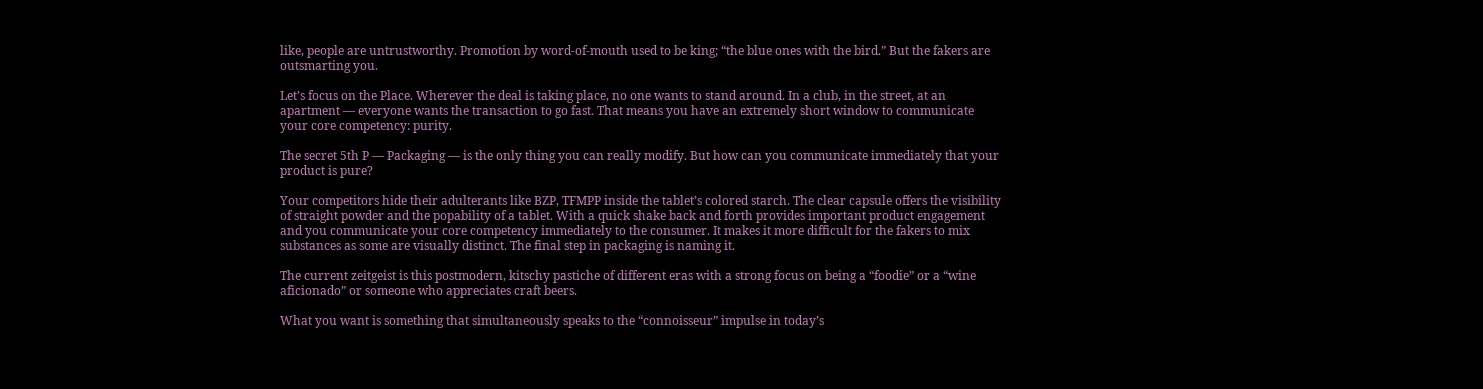like, people are untrustworthy. Promotion by word-of-mouth used to be king; “the blue ones with the bird.” But the fakers are outsmarting you.

Let’s focus on the Place. Wherever the deal is taking place, no one wants to stand around. In a club, in the street, at an apartment — everyone wants the transaction to go fast. That means you have an extremely short window to communicate your core competency: purity.

The secret 5th P — Packaging — is the only thing you can really modify. But how can you communicate immediately that your product is pure?

Your competitors hide their adulterants like BZP, TFMPP inside the tablet’s colored starch. The clear capsule offers the visibility of straight powder and the popability of a tablet. With a quick shake back and forth provides important product engagement and you communicate your core competency immediately to the consumer. It makes it more difficult for the fakers to mix substances as some are visually distinct. The final step in packaging is naming it.

The current zeitgeist is this postmodern, kitschy pastiche of different eras with a strong focus on being a “foodie” or a “wine aficionado” or someone who appreciates craft beers.

What you want is something that simultaneously speaks to the “connoisseur” impulse in today’s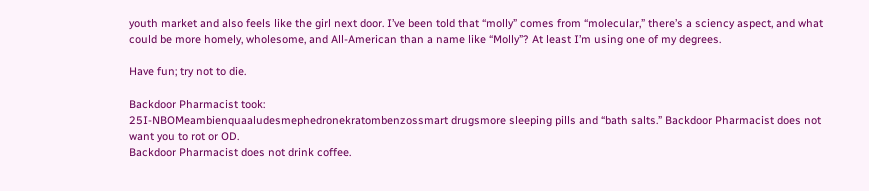youth market and also feels like the girl next door. I’ve been told that “molly” comes from “molecular,” there’s a sciency aspect, and what could be more homely, wholesome, and All-American than a name like “Molly”? At least I’m using one of my degrees.

Have fun; try not to die.

Backdoor Pharmacist took:
25I-NBOMeambienquaaludesmephedronekratombenzossmart drugsmore sleeping pills and “bath salts.” Backdoor Pharmacist does not want you to rot or OD.
Backdoor Pharmacist does not drink coffee.